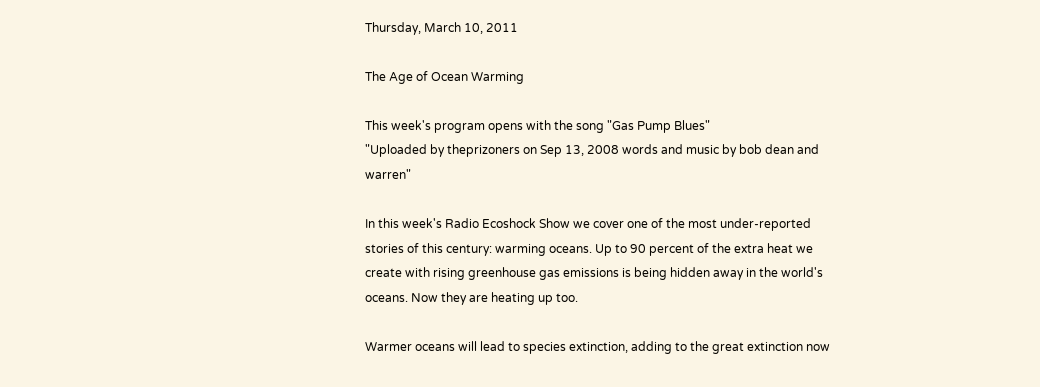Thursday, March 10, 2011

The Age of Ocean Warming

This week's program opens with the song "Gas Pump Blues"
"Uploaded by theprizoners on Sep 13, 2008 words and music by bob dean and warren"

In this week's Radio Ecoshock Show we cover one of the most under-reported stories of this century: warming oceans. Up to 90 percent of the extra heat we create with rising greenhouse gas emissions is being hidden away in the world's oceans. Now they are heating up too.

Warmer oceans will lead to species extinction, adding to the great extinction now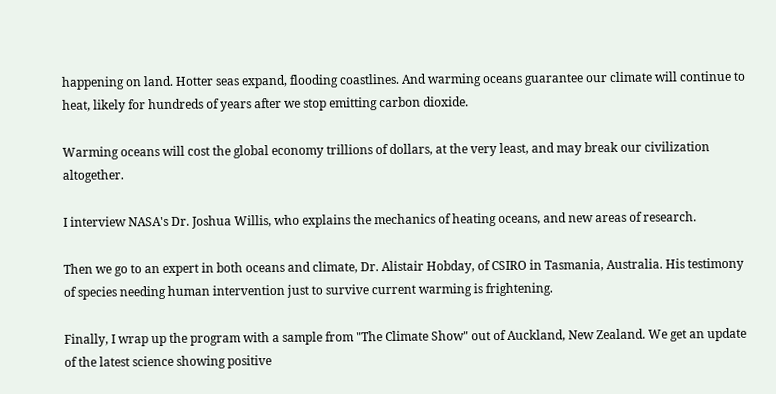happening on land. Hotter seas expand, flooding coastlines. And warming oceans guarantee our climate will continue to heat, likely for hundreds of years after we stop emitting carbon dioxide.

Warming oceans will cost the global economy trillions of dollars, at the very least, and may break our civilization altogether.

I interview NASA's Dr. Joshua Willis, who explains the mechanics of heating oceans, and new areas of research.

Then we go to an expert in both oceans and climate, Dr. Alistair Hobday, of CSIRO in Tasmania, Australia. His testimony of species needing human intervention just to survive current warming is frightening.

Finally, I wrap up the program with a sample from "The Climate Show" out of Auckland, New Zealand. We get an update of the latest science showing positive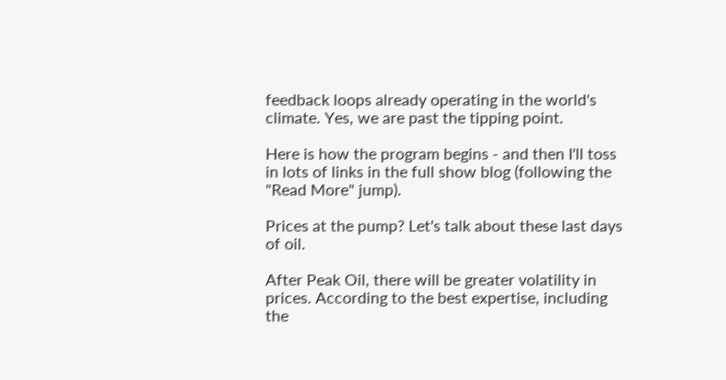feedback loops already operating in the world's climate. Yes, we are past the tipping point.

Here is how the program begins - and then I'll toss in lots of links in the full show blog (following the "Read More" jump).

Prices at the pump? Let's talk about these last days of oil.

After Peak Oil, there will be greater volatility in prices. According to the best expertise, including the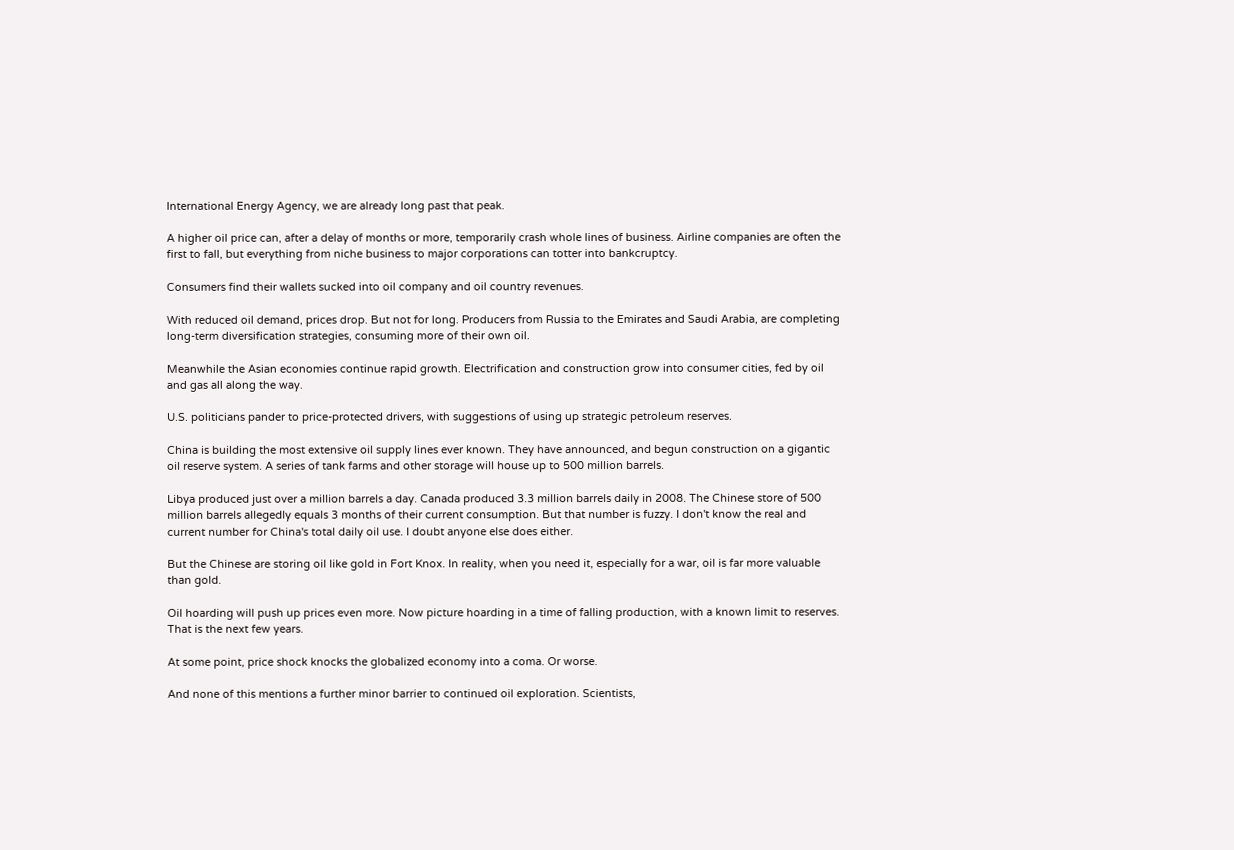International Energy Agency, we are already long past that peak.

A higher oil price can, after a delay of months or more, temporarily crash whole lines of business. Airline companies are often the first to fall, but everything from niche business to major corporations can totter into bankcruptcy.

Consumers find their wallets sucked into oil company and oil country revenues.

With reduced oil demand, prices drop. But not for long. Producers from Russia to the Emirates and Saudi Arabia, are completing long-term diversification strategies, consuming more of their own oil.

Meanwhile the Asian economies continue rapid growth. Electrification and construction grow into consumer cities, fed by oil and gas all along the way.

U.S. politicians pander to price-protected drivers, with suggestions of using up strategic petroleum reserves.

China is building the most extensive oil supply lines ever known. They have announced, and begun construction on a gigantic oil reserve system. A series of tank farms and other storage will house up to 500 million barrels.

Libya produced just over a million barrels a day. Canada produced 3.3 million barrels daily in 2008. The Chinese store of 500 million barrels allegedly equals 3 months of their current consumption. But that number is fuzzy. I don't know the real and current number for China's total daily oil use. I doubt anyone else does either.

But the Chinese are storing oil like gold in Fort Knox. In reality, when you need it, especially for a war, oil is far more valuable than gold.

Oil hoarding will push up prices even more. Now picture hoarding in a time of falling production, with a known limit to reserves. That is the next few years.

At some point, price shock knocks the globalized economy into a coma. Or worse.

And none of this mentions a further minor barrier to continued oil exploration. Scientists,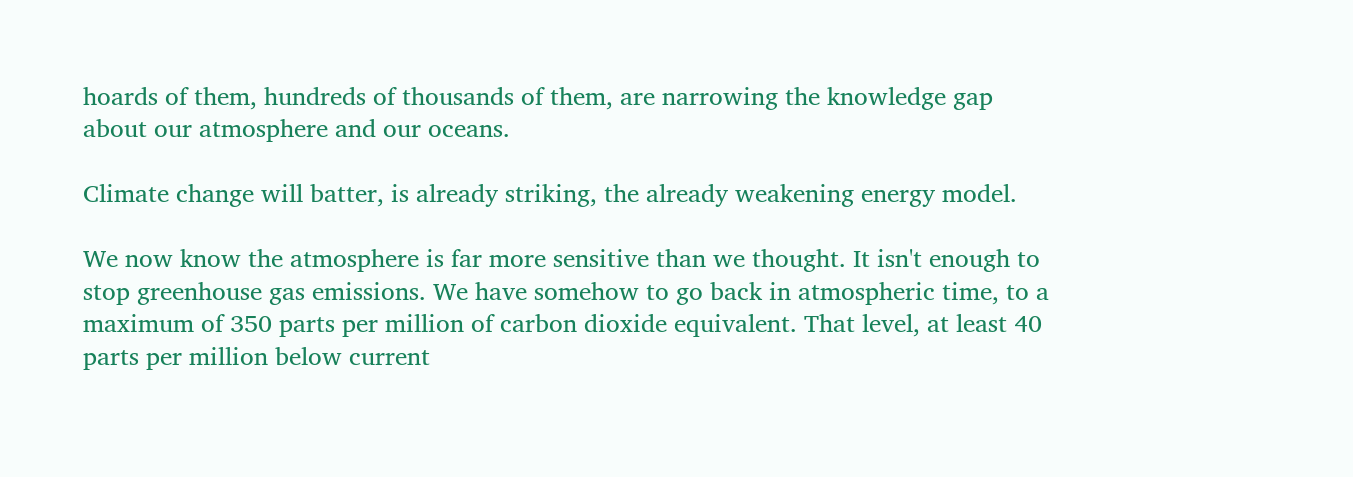hoards of them, hundreds of thousands of them, are narrowing the knowledge gap about our atmosphere and our oceans.

Climate change will batter, is already striking, the already weakening energy model.

We now know the atmosphere is far more sensitive than we thought. It isn't enough to stop greenhouse gas emissions. We have somehow to go back in atmospheric time, to a maximum of 350 parts per million of carbon dioxide equivalent. That level, at least 40 parts per million below current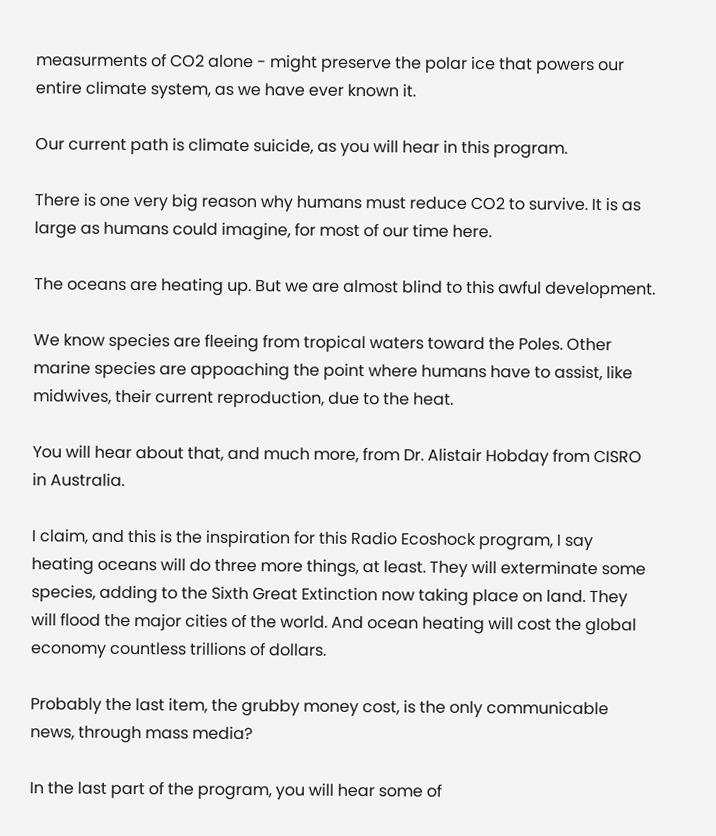measurments of CO2 alone - might preserve the polar ice that powers our entire climate system, as we have ever known it.

Our current path is climate suicide, as you will hear in this program.

There is one very big reason why humans must reduce CO2 to survive. It is as large as humans could imagine, for most of our time here.

The oceans are heating up. But we are almost blind to this awful development.

We know species are fleeing from tropical waters toward the Poles. Other marine species are appoaching the point where humans have to assist, like midwives, their current reproduction, due to the heat.

You will hear about that, and much more, from Dr. Alistair Hobday from CISRO in Australia.

I claim, and this is the inspiration for this Radio Ecoshock program, I say heating oceans will do three more things, at least. They will exterminate some species, adding to the Sixth Great Extinction now taking place on land. They will flood the major cities of the world. And ocean heating will cost the global economy countless trillions of dollars.

Probably the last item, the grubby money cost, is the only communicable news, through mass media?

In the last part of the program, you will hear some of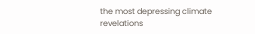the most depressing climate revelations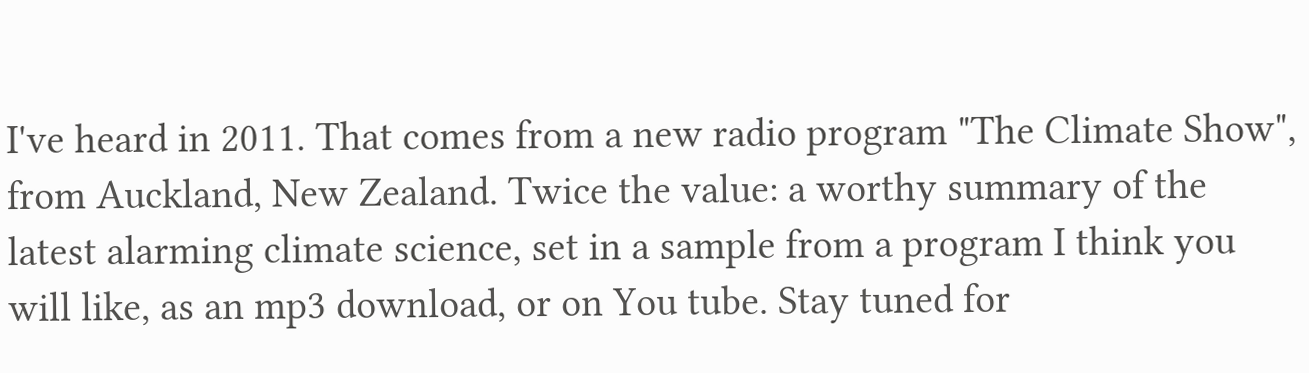I've heard in 2011. That comes from a new radio program "The Climate Show", from Auckland, New Zealand. Twice the value: a worthy summary of the latest alarming climate science, set in a sample from a program I think you will like, as an mp3 download, or on You tube. Stay tuned for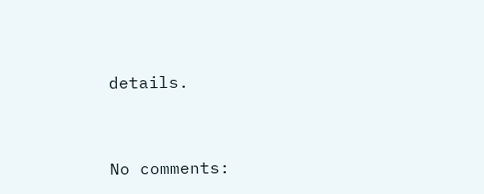details.


No comments: